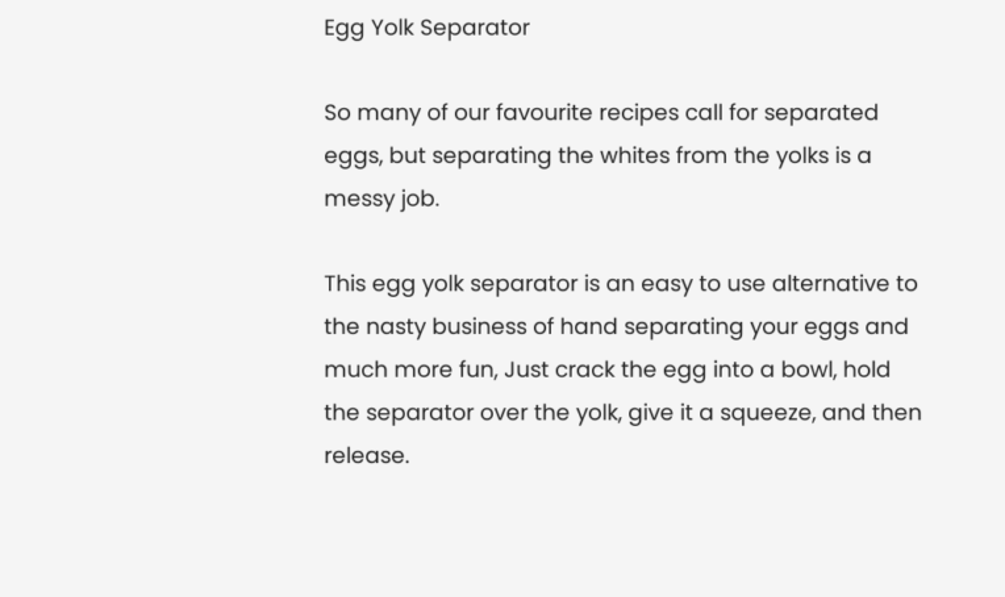Egg Yolk Separator

So many of our favourite recipes call for separated eggs, but separating the whites from the yolks is a messy job.

This egg yolk separator is an easy to use alternative to the nasty business of hand separating your eggs and much more fun, Just crack the egg into a bowl, hold the separator over the yolk, give it a squeeze, and then release.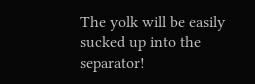The yolk will be easily sucked up into the separator!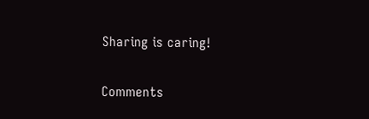Sharing is caring!

Comments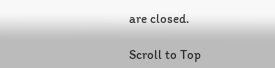are closed.

Scroll to Top